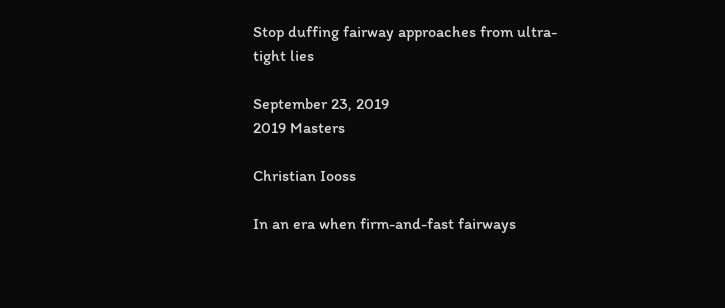Stop duffing fairway approaches from ultra-tight lies

September 23, 2019
2019 Masters

Christian Iooss

In an era when firm-and-fast fairways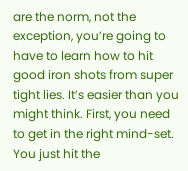are the norm, not the exception, you’re going to have to learn how to hit good iron shots from super tight lies. It’s easier than you might think. First, you need to get in the right mind-set. You just hit the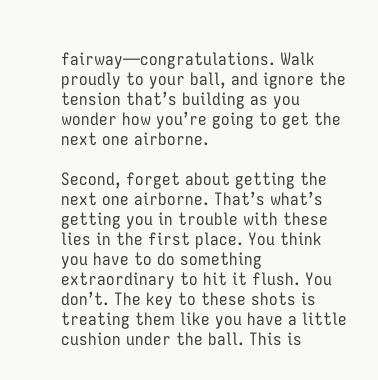fairway—congratulations. Walk proudly to your ball, and ignore the tension that’s building as you wonder how you’re going to get the next one airborne.

Second, forget about getting the next one airborne. That’s what’s getting you in trouble with these lies in the first place. You think you have to do something extraordinary to hit it flush. You don’t. The key to these shots is treating them like you have a little cushion under the ball. This is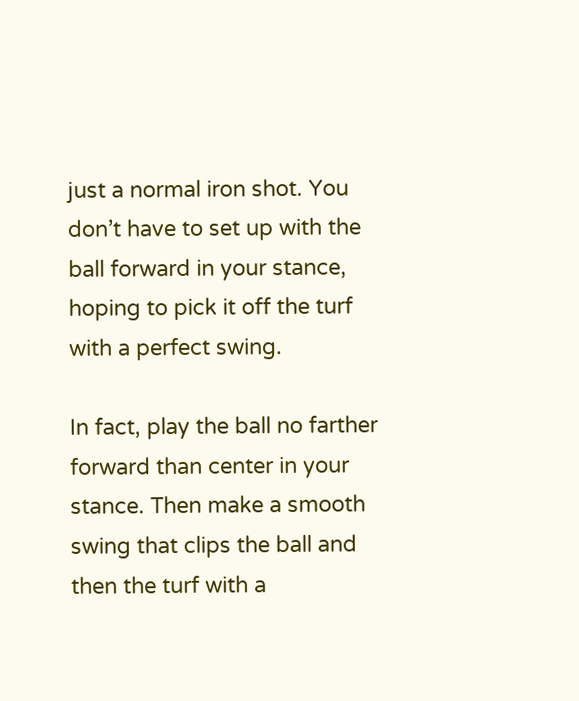just a normal iron shot. You don’t have to set up with the ball forward in your stance, hoping to pick it off the turf with a perfect swing.

In fact, play the ball no farther forward than center in your stance. Then make a smooth swing that clips the ball and then the turf with a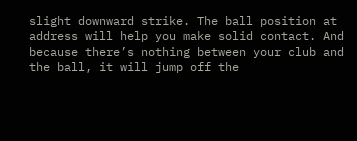slight downward strike. The ball position at address will help you make solid contact. And because there’s nothing between your club and the ball, it will jump off the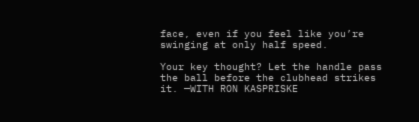face, even if you feel like you’re swinging at only half speed.

Your key thought? Let the handle pass the ball before the clubhead strikes it. —WITH RON KASPRISKE